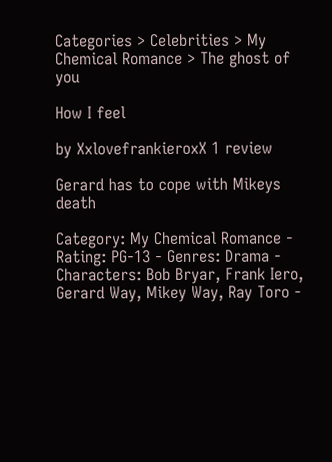Categories > Celebrities > My Chemical Romance > The ghost of you

How I feel

by XxlovefrankieroxX 1 review

Gerard has to cope with Mikeys death

Category: My Chemical Romance - Rating: PG-13 - Genres: Drama - Characters: Bob Bryar, Frank Iero, Gerard Way, Mikey Way, Ray Toro -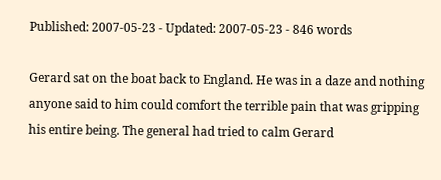Published: 2007-05-23 - Updated: 2007-05-23 - 846 words

Gerard sat on the boat back to England. He was in a daze and nothing anyone said to him could comfort the terrible pain that was gripping his entire being. The general had tried to calm Gerard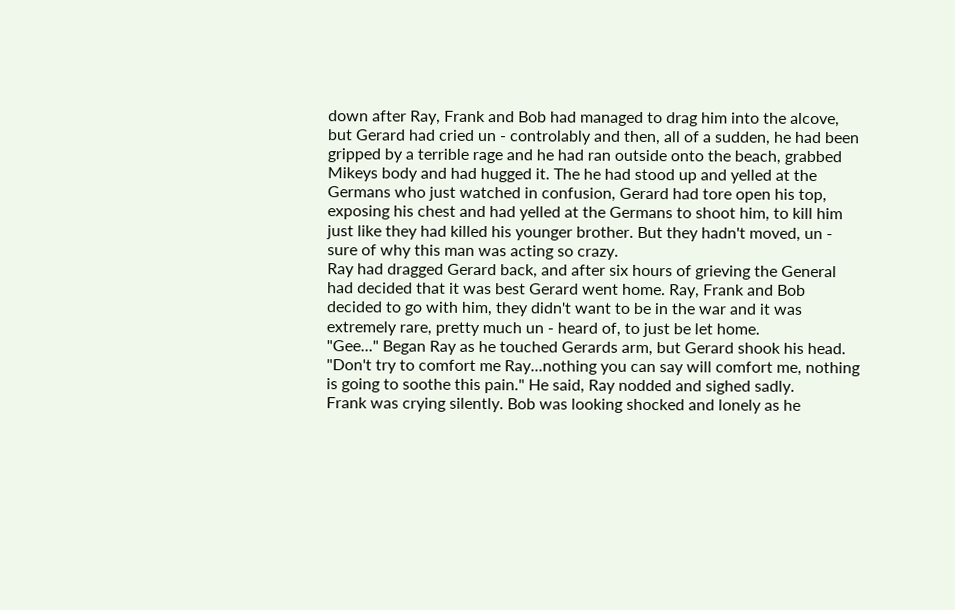down after Ray, Frank and Bob had managed to drag him into the alcove, but Gerard had cried un - controlably and then, all of a sudden, he had been gripped by a terrible rage and he had ran outside onto the beach, grabbed Mikeys body and had hugged it. The he had stood up and yelled at the Germans who just watched in confusion, Gerard had tore open his top, exposing his chest and had yelled at the Germans to shoot him, to kill him just like they had killed his younger brother. But they hadn't moved, un - sure of why this man was acting so crazy.
Ray had dragged Gerard back, and after six hours of grieving the General had decided that it was best Gerard went home. Ray, Frank and Bob decided to go with him, they didn't want to be in the war and it was extremely rare, pretty much un - heard of, to just be let home.
"Gee..." Began Ray as he touched Gerards arm, but Gerard shook his head.
"Don't try to comfort me Ray...nothing you can say will comfort me, nothing is going to soothe this pain." He said, Ray nodded and sighed sadly.
Frank was crying silently. Bob was looking shocked and lonely as he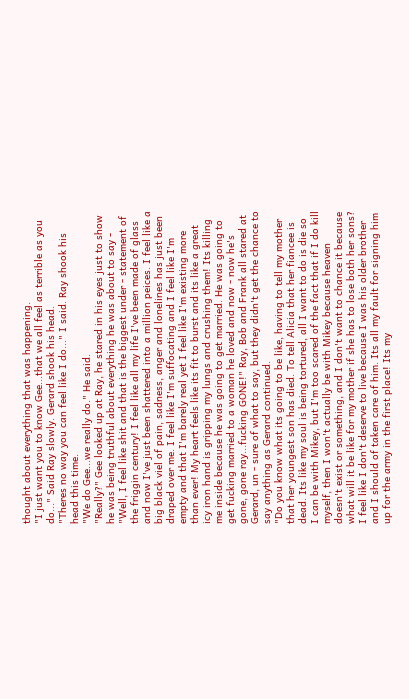thought about everything that was happening.
"I just want you to know Gee...that we all feel as terrible as you do..." Said Ray slowly. Gerard shook his head.
"Theres no way you can feel like I do..." I said. Ray shook his head this time.
"We do Gee...we really do." He said.
"Really?" Gee looked up at Ray, he stared in his eyes just to show he was being truthful about everything he was about to say - "Well, I feel like shit and that is the biggest under - statement of the friggin century! I feel like all my life I've been made of glass and now I've just been shattered into a million peices. I feel like a big black viel of pain, sadness, anger and lonelines has just been draped over me. I feel like I'm suffocating and I feel like I'm empty and that I'm barely real yet I feel like I'm existing more than ever! My heart feels like its fit to burst and its like a great icy iron hand is gripping my lungs and crushing them! Its killing me inside because he was going to get married. He was going to get fucking married to a woman he loved and now - now he's gone, gone ray...fucking GONE!" Ray, Bob and Frank all stared at Gerard, un - sure of what to say, but they didn't get the chance to say anything as Gerard continued.
"Do you know what its going to be like, having to tell my mother that her youngest son has died. To tell Alicia that her fiancee is dead. Its like my soul is being tortured, all I want to do is die so I can be with Mikey, but I'm too scared of the fact that if I do kill myself, then I won't actually be with Mikey because heaven doesn't exist or something, and I don't want to chance it because what will it be like for my mother if she has to lose both her sons? I feel like I don't deserve to live because I was his older brother and I should of taken care of him. Its all my fault for signing him up for the army in the first place! Its my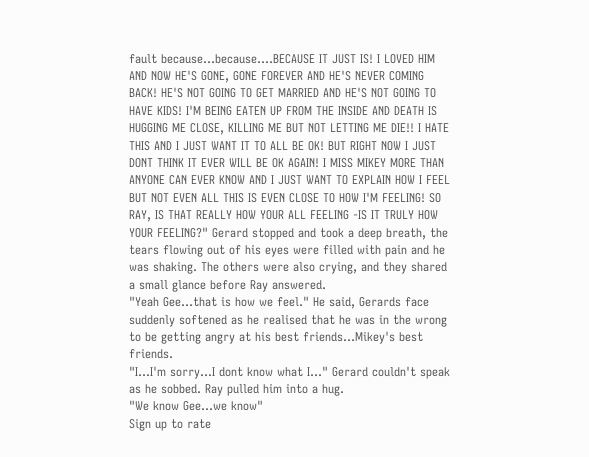fault because...because....BECAUSE IT JUST IS! I LOVED HIM AND NOW HE'S GONE, GONE FOREVER AND HE'S NEVER COMING BACK! HE'S NOT GOING TO GET MARRIED AND HE'S NOT GOING TO HAVE KIDS! I'M BEING EATEN UP FROM THE INSIDE AND DEATH IS HUGGING ME CLOSE, KILLING ME BUT NOT LETTING ME DIE!! I HATE THIS AND I JUST WANT IT TO ALL BE OK! BUT RIGHT NOW I JUST DONT THINK IT EVER WILL BE OK AGAIN! I MISS MIKEY MORE THAN ANYONE CAN EVER KNOW AND I JUST WANT TO EXPLAIN HOW I FEEL BUT NOT EVEN ALL THIS IS EVEN CLOSE TO HOW I'M FEELING! SO RAY, IS THAT REALLY HOW YOUR ALL FEELING -IS IT TRULY HOW YOUR FEELING?" Gerard stopped and took a deep breath, the tears flowing out of his eyes were filled with pain and he was shaking. The others were also crying, and they shared a small glance before Ray answered.
"Yeah Gee...that is how we feel." He said, Gerards face suddenly softened as he realised that he was in the wrong to be getting angry at his best friends...Mikey's best friends.
"I...I'm sorry...I dont know what I..." Gerard couldn't speak as he sobbed. Ray pulled him into a hug.
"We know Gee...we know"
Sign up to rate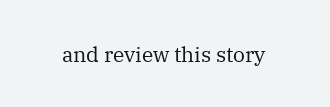and review this story